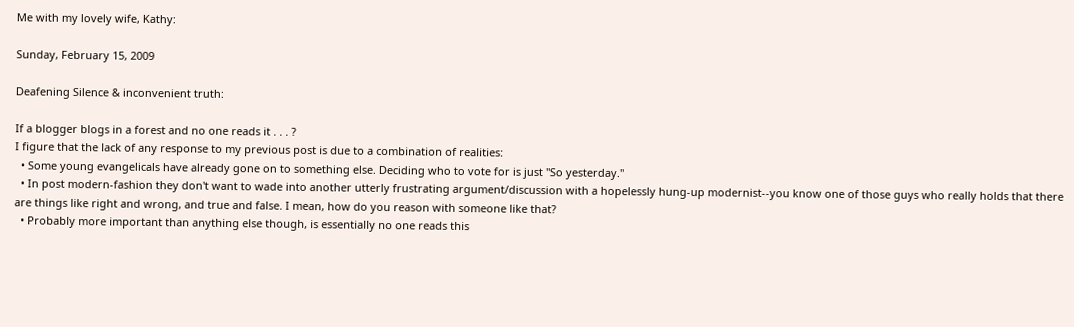Me with my lovely wife, Kathy:

Sunday, February 15, 2009

Deafening Silence & inconvenient truth:

If a blogger blogs in a forest and no one reads it . . . ?
I figure that the lack of any response to my previous post is due to a combination of realities:
  • Some young evangelicals have already gone on to something else. Deciding who to vote for is just "So yesterday."
  • In post modern-fashion they don't want to wade into another utterly frustrating argument/discussion with a hopelessly hung-up modernist--you know one of those guys who really holds that there are things like right and wrong, and true and false. I mean, how do you reason with someone like that?
  • Probably more important than anything else though, is essentially no one reads this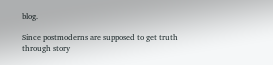blog.

Since postmoderns are supposed to get truth through story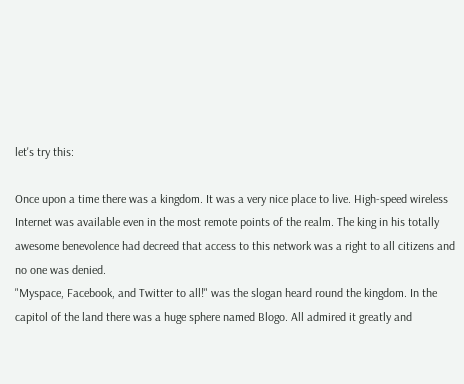let's try this:

Once upon a time there was a kingdom. It was a very nice place to live. High-speed wireless Internet was available even in the most remote points of the realm. The king in his totally awesome benevolence had decreed that access to this network was a right to all citizens and no one was denied.
"Myspace, Facebook, and Twitter to all!" was the slogan heard round the kingdom. In the capitol of the land there was a huge sphere named Blogo. All admired it greatly and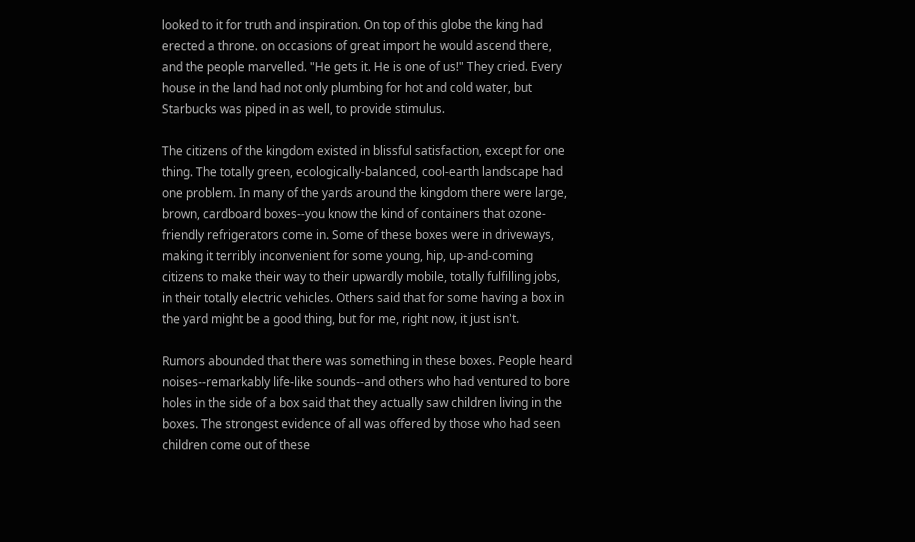looked to it for truth and inspiration. On top of this globe the king had erected a throne. on occasions of great import he would ascend there, and the people marvelled. "He gets it. He is one of us!" They cried. Every house in the land had not only plumbing for hot and cold water, but Starbucks was piped in as well, to provide stimulus.

The citizens of the kingdom existed in blissful satisfaction, except for one thing. The totally green, ecologically-balanced, cool-earth landscape had one problem. In many of the yards around the kingdom there were large, brown, cardboard boxes--you know the kind of containers that ozone-friendly refrigerators come in. Some of these boxes were in driveways, making it terribly inconvenient for some young, hip, up-and-coming citizens to make their way to their upwardly mobile, totally fulfilling jobs, in their totally electric vehicles. Others said that for some having a box in the yard might be a good thing, but for me, right now, it just isn't.

Rumors abounded that there was something in these boxes. People heard noises--remarkably life-like sounds--and others who had ventured to bore holes in the side of a box said that they actually saw children living in the boxes. The strongest evidence of all was offered by those who had seen children come out of these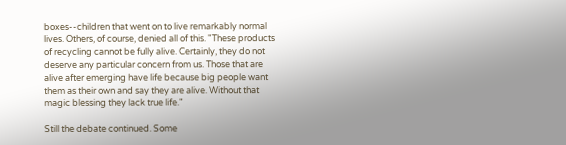boxes--children that went on to live remarkably normal lives. Others, of course, denied all of this. "These products of recycling cannot be fully alive. Certainly, they do not deserve any particular concern from us. Those that are alive after emerging have life because big people want them as their own and say they are alive. Without that magic blessing they lack true life."

Still the debate continued. Some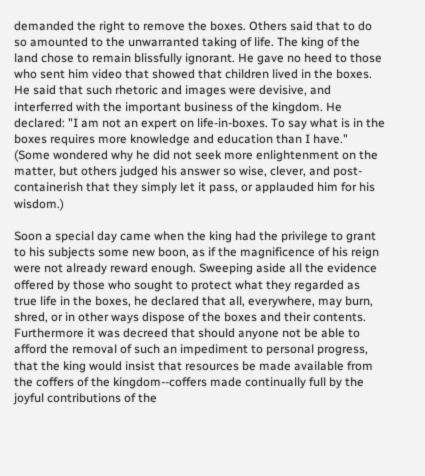demanded the right to remove the boxes. Others said that to do so amounted to the unwarranted taking of life. The king of the land chose to remain blissfully ignorant. He gave no heed to those who sent him video that showed that children lived in the boxes. He said that such rhetoric and images were devisive, and interferred with the important business of the kingdom. He declared: "I am not an expert on life-in-boxes. To say what is in the boxes requires more knowledge and education than I have." (Some wondered why he did not seek more enlightenment on the matter, but others judged his answer so wise, clever, and post-containerish that they simply let it pass, or applauded him for his wisdom.)

Soon a special day came when the king had the privilege to grant to his subjects some new boon, as if the magnificence of his reign were not already reward enough. Sweeping aside all the evidence offered by those who sought to protect what they regarded as true life in the boxes, he declared that all, everywhere, may burn, shred, or in other ways dispose of the boxes and their contents. Furthermore it was decreed that should anyone not be able to afford the removal of such an impediment to personal progress, that the king would insist that resources be made available from the coffers of the kingdom--coffers made continually full by the joyful contributions of the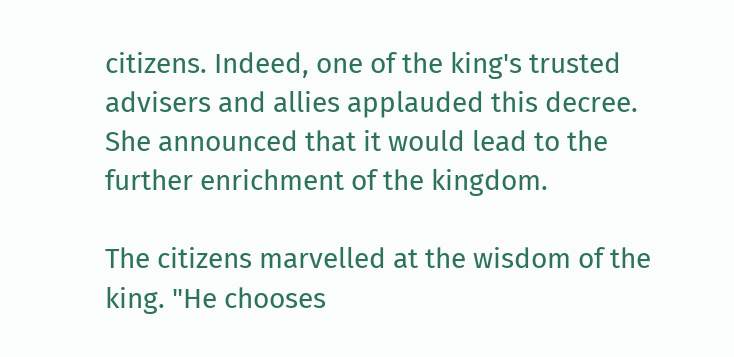citizens. Indeed, one of the king's trusted advisers and allies applauded this decree. She announced that it would lead to the further enrichment of the kingdom.

The citizens marvelled at the wisdom of the king. "He chooses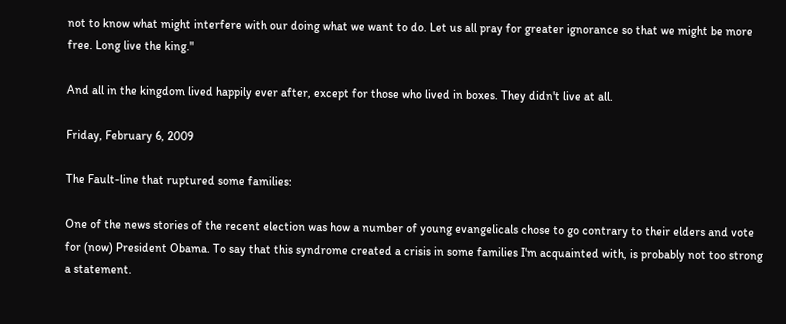not to know what might interfere with our doing what we want to do. Let us all pray for greater ignorance so that we might be more free. Long live the king."

And all in the kingdom lived happily ever after, except for those who lived in boxes. They didn't live at all.

Friday, February 6, 2009

The Fault-line that ruptured some families:

One of the news stories of the recent election was how a number of young evangelicals chose to go contrary to their elders and vote for (now) President Obama. To say that this syndrome created a crisis in some families I'm acquainted with, is probably not too strong a statement.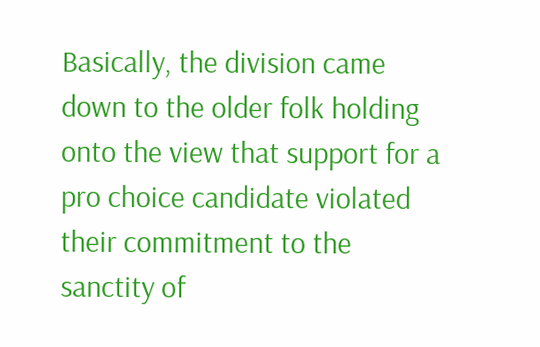Basically, the division came down to the older folk holding onto the view that support for a pro choice candidate violated their commitment to the sanctity of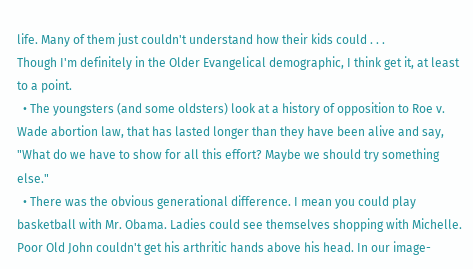life. Many of them just couldn't understand how their kids could . . .
Though I'm definitely in the Older Evangelical demographic, I think get it, at least to a point.
  • The youngsters (and some oldsters) look at a history of opposition to Roe v. Wade abortion law, that has lasted longer than they have been alive and say, "What do we have to show for all this effort? Maybe we should try something else."
  • There was the obvious generational difference. I mean you could play basketball with Mr. Obama. Ladies could see themselves shopping with Michelle. Poor Old John couldn't get his arthritic hands above his head. In our image-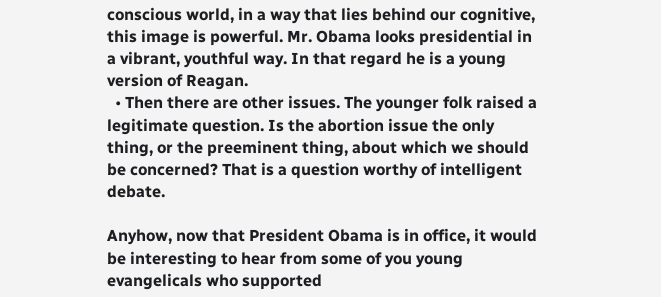conscious world, in a way that lies behind our cognitive, this image is powerful. Mr. Obama looks presidential in a vibrant, youthful way. In that regard he is a young version of Reagan.
  • Then there are other issues. The younger folk raised a legitimate question. Is the abortion issue the only thing, or the preeminent thing, about which we should be concerned? That is a question worthy of intelligent debate.

Anyhow, now that President Obama is in office, it would be interesting to hear from some of you young evangelicals who supported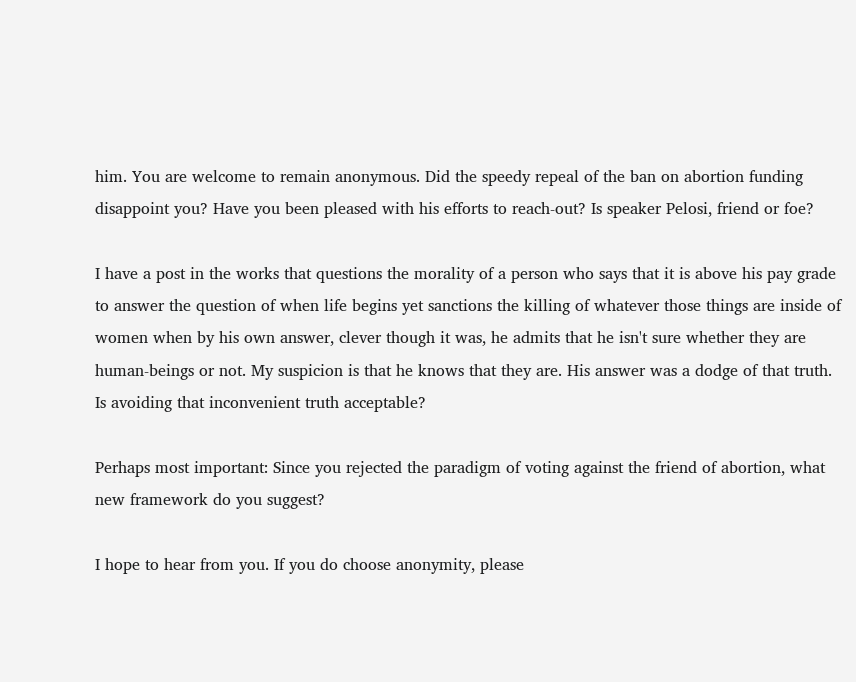him. You are welcome to remain anonymous. Did the speedy repeal of the ban on abortion funding disappoint you? Have you been pleased with his efforts to reach-out? Is speaker Pelosi, friend or foe?

I have a post in the works that questions the morality of a person who says that it is above his pay grade to answer the question of when life begins yet sanctions the killing of whatever those things are inside of women when by his own answer, clever though it was, he admits that he isn't sure whether they are human-beings or not. My suspicion is that he knows that they are. His answer was a dodge of that truth. Is avoiding that inconvenient truth acceptable?

Perhaps most important: Since you rejected the paradigm of voting against the friend of abortion, what new framework do you suggest?

I hope to hear from you. If you do choose anonymity, please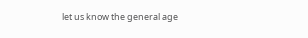let us know the general age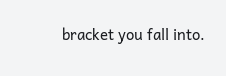bracket you fall into.